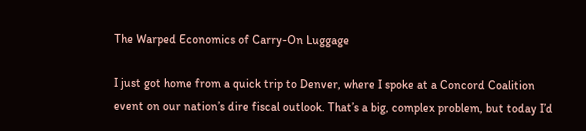The Warped Economics of Carry-On Luggage

I just got home from a quick trip to Denver, where I spoke at a Concord Coalition event on our nation’s dire fiscal outlook. That’s a big, complex problem, but today I’d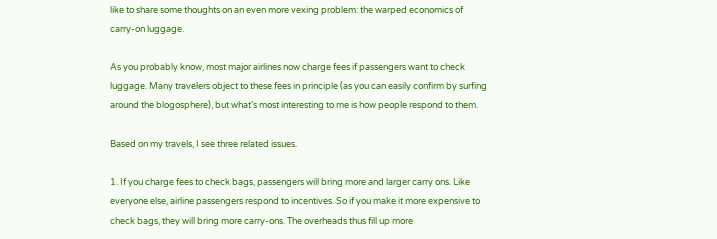like to share some thoughts on an even more vexing problem: the warped economics of carry-on luggage.

As you probably know, most major airlines now charge fees if passengers want to check luggage. Many travelers object to these fees in principle (as you can easily confirm by surfing around the blogosphere), but what’s most interesting to me is how people respond to them.

Based on my travels, I see three related issues.

1. If you charge fees to check bags, passengers will bring more and larger carry ons. Like everyone else, airline passengers respond to incentives. So if you make it more expensive to check bags, they will bring more carry-ons. The overheads thus fill up more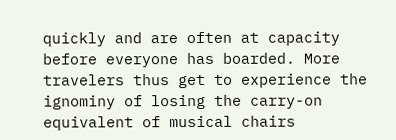quickly and are often at capacity before everyone has boarded. More travelers thus get to experience the ignominy of losing the carry-on equivalent of musical chairs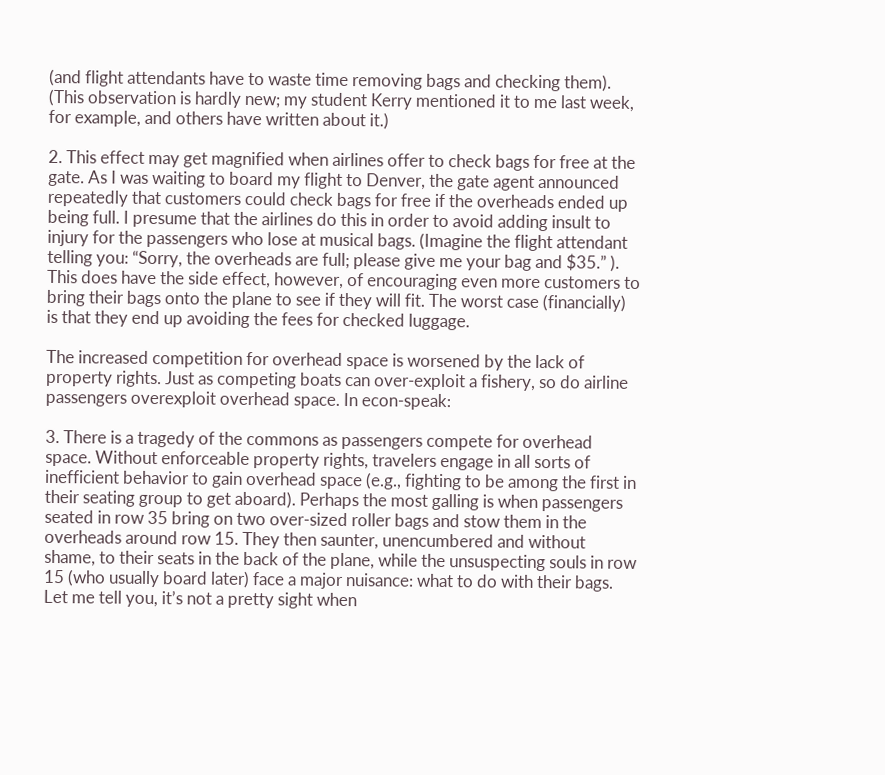(and flight attendants have to waste time removing bags and checking them).  (This observation is hardly new; my student Kerry mentioned it to me last week, for example, and others have written about it.)

2. This effect may get magnified when airlines offer to check bags for free at the gate. As I was waiting to board my flight to Denver, the gate agent announced repeatedly that customers could check bags for free if the overheads ended up being full. I presume that the airlines do this in order to avoid adding insult to injury for the passengers who lose at musical bags. (Imagine the flight attendant telling you: “Sorry, the overheads are full; please give me your bag and $35.” ). This does have the side effect, however, of encouraging even more customers to bring their bags onto the plane to see if they will fit. The worst case (financially) is that they end up avoiding the fees for checked luggage.

The increased competition for overhead space is worsened by the lack of property rights. Just as competing boats can over-exploit a fishery, so do airline passengers overexploit overhead space. In econ-speak:

3. There is a tragedy of the commons as passengers compete for overhead space. Without enforceable property rights, travelers engage in all sorts of inefficient behavior to gain overhead space (e.g., fighting to be among the first in their seating group to get aboard). Perhaps the most galling is when passengers seated in row 35 bring on two over-sized roller bags and stow them in the overheads around row 15. They then saunter, unencumbered and without shame, to their seats in the back of the plane, while the unsuspecting souls in row 15 (who usually board later) face a major nuisance: what to do with their bags. Let me tell you, it’s not a pretty sight when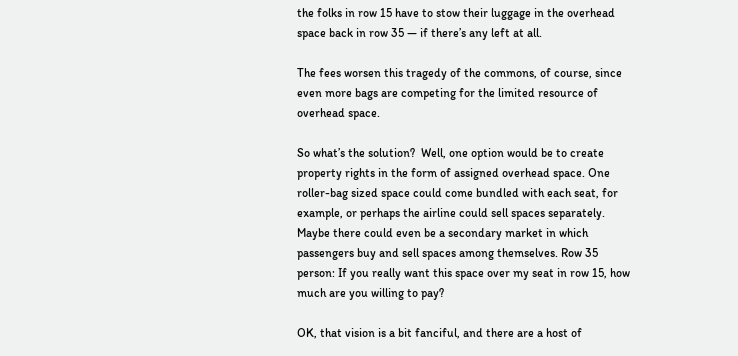the folks in row 15 have to stow their luggage in the overhead space back in row 35 — if there’s any left at all.

The fees worsen this tragedy of the commons, of course, since even more bags are competing for the limited resource of overhead space.

So what’s the solution?  Well, one option would be to create property rights in the form of assigned overhead space. One roller-bag sized space could come bundled with each seat, for example, or perhaps the airline could sell spaces separately. Maybe there could even be a secondary market in which passengers buy and sell spaces among themselves. Row 35 person: If you really want this space over my seat in row 15, how much are you willing to pay?

OK, that vision is a bit fanciful, and there are a host of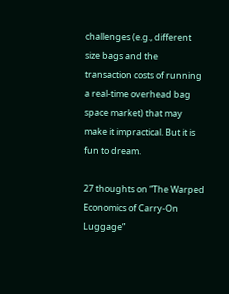challenges (e.g., different size bags and the transaction costs of running a real-time overhead bag space market) that may make it impractical. But it is fun to dream.

27 thoughts on “The Warped Economics of Carry-On Luggage”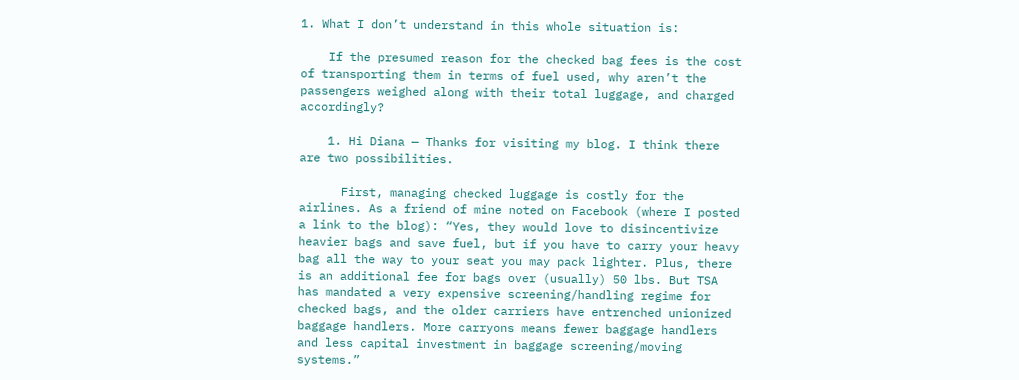1. What I don’t understand in this whole situation is:

    If the presumed reason for the checked bag fees is the cost of transporting them in terms of fuel used, why aren’t the passengers weighed along with their total luggage, and charged accordingly?

    1. Hi Diana — Thanks for visiting my blog. I think there are two possibilities.

      First, managing checked luggage is costly for the airlines. As a friend of mine noted on Facebook (where I posted a link to the blog): “Yes, they would love to disincentivize heavier bags and save fuel, but if you have to carry your heavy bag all the way to your seat you may pack lighter. Plus, there is an additional fee for bags over (usually) 50 lbs. But TSA has mandated a very expensive screening/handling regime for checked bags, and the older carriers have entrenched unionized baggage handlers. More carryons means fewer baggage handlers and less capital investment in baggage screening/moving systems.”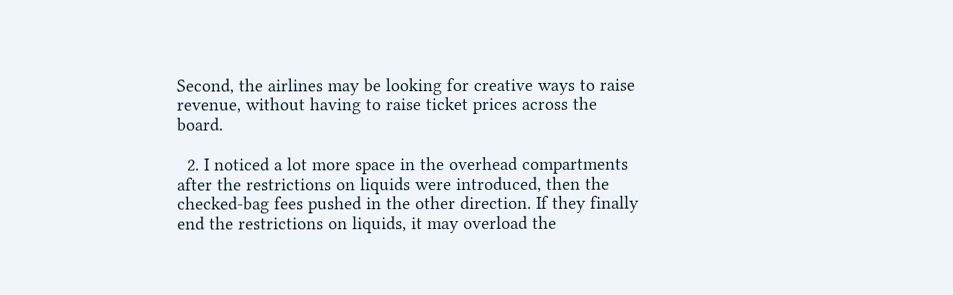Second, the airlines may be looking for creative ways to raise revenue, without having to raise ticket prices across the board.

  2. I noticed a lot more space in the overhead compartments after the restrictions on liquids were introduced, then the checked-bag fees pushed in the other direction. If they finally end the restrictions on liquids, it may overload the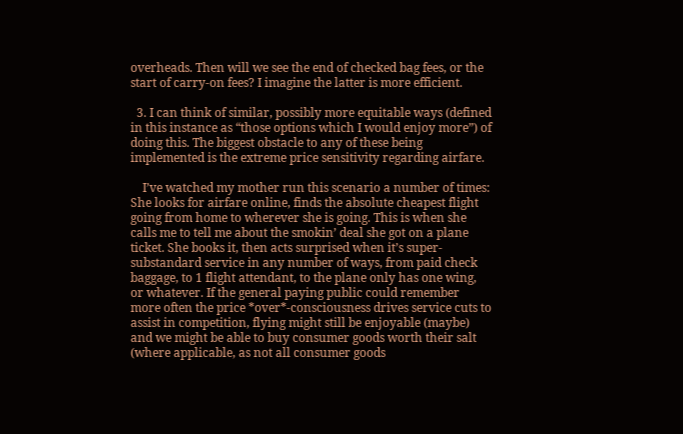overheads. Then will we see the end of checked bag fees, or the start of carry-on fees? I imagine the latter is more efficient.

  3. I can think of similar, possibly more equitable ways (defined in this instance as “those options which I would enjoy more”) of doing this. The biggest obstacle to any of these being implemented is the extreme price sensitivity regarding airfare.

    I’ve watched my mother run this scenario a number of times: She looks for airfare online, finds the absolute cheapest flight going from home to wherever she is going. This is when she calls me to tell me about the smokin’ deal she got on a plane ticket. She books it, then acts surprised when it’s super-substandard service in any number of ways, from paid check baggage, to 1 flight attendant, to the plane only has one wing, or whatever. If the general paying public could remember more often the price *over*-consciousness drives service cuts to assist in competition, flying might still be enjoyable (maybe) and we might be able to buy consumer goods worth their salt (where applicable, as not all consumer goods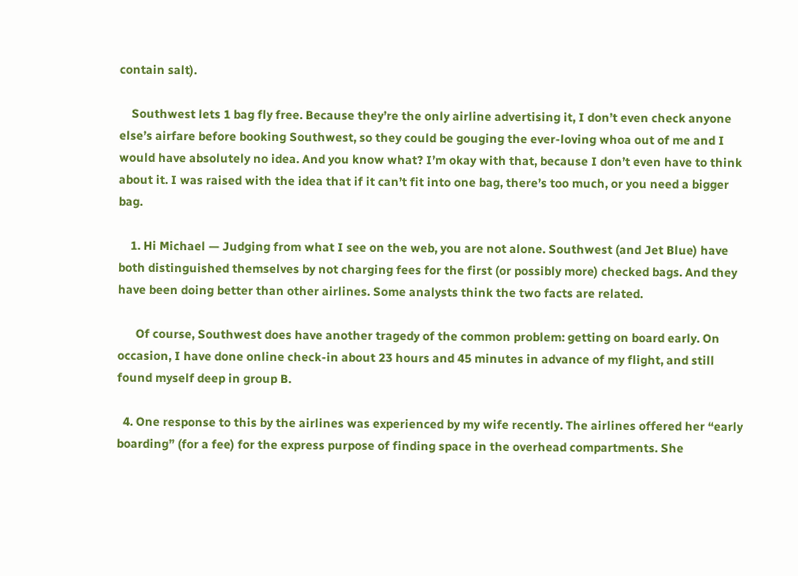contain salt).

    Southwest lets 1 bag fly free. Because they’re the only airline advertising it, I don’t even check anyone else’s airfare before booking Southwest, so they could be gouging the ever-loving whoa out of me and I would have absolutely no idea. And you know what? I’m okay with that, because I don’t even have to think about it. I was raised with the idea that if it can’t fit into one bag, there’s too much, or you need a bigger bag.

    1. Hi Michael — Judging from what I see on the web, you are not alone. Southwest (and Jet Blue) have both distinguished themselves by not charging fees for the first (or possibly more) checked bags. And they have been doing better than other airlines. Some analysts think the two facts are related.

      Of course, Southwest does have another tragedy of the common problem: getting on board early. On occasion, I have done online check-in about 23 hours and 45 minutes in advance of my flight, and still found myself deep in group B.

  4. One response to this by the airlines was experienced by my wife recently. The airlines offered her “early boarding” (for a fee) for the express purpose of finding space in the overhead compartments. She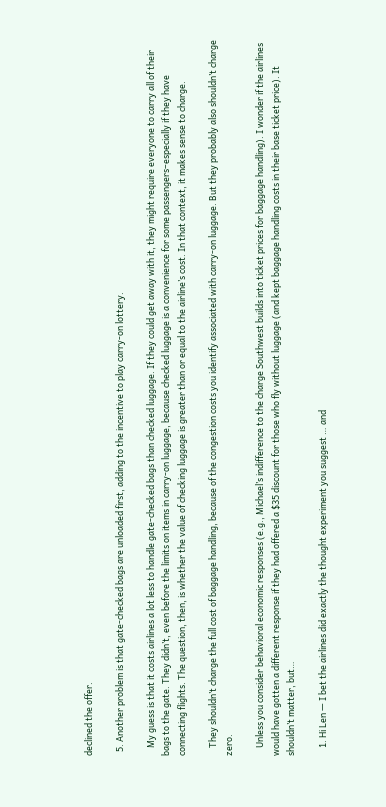declined the offer.

  5. Another problem is that gate-checked bags are unloaded first, adding to the incentive to play carry-on lottery.

    My guess is that it costs airlines a lot less to handle gate-checked bags than checked luggage. If they could get away with it, they might require everyone to carry all of their bags to the gate. They didn’t, even before the limits on items in carry-on luggage, because checked luggage is a convenience for some passengers–especially if they have connecting flights. The question, then, is whether the value of checking luggage is greater than or equal to the airline’s cost. In that context, it makes sense to charge.

    They shouldn’t charge the full cost of baggage handling, because of the congestion costs you identify associated with carry-on luggage. But they probably also shouldn’t charge zero.

    Unless you consider behavioral economic responses (e.g., Michael’s indifference to the charge Southwest builds into ticket prices for baggage handling). I wonder if the airlines would have gotten a different response if they had offered a $35 discount for those who fly without luggage (and kept baggage handling costs in their base ticket price). It shouldn’t matter, but…

    1. Hi Len — I bet the airlines did exactly the thought experiment you suggest … and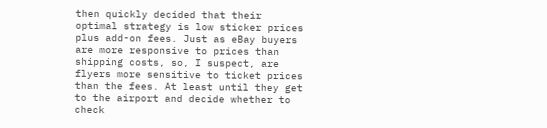then quickly decided that their optimal strategy is low sticker prices plus add-on fees. Just as eBay buyers are more responsive to prices than shipping costs, so, I suspect, are flyers more sensitive to ticket prices than the fees. At least until they get to the airport and decide whether to check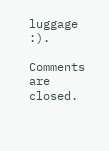luggage :).

Comments are closed.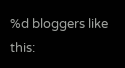%d bloggers like this: